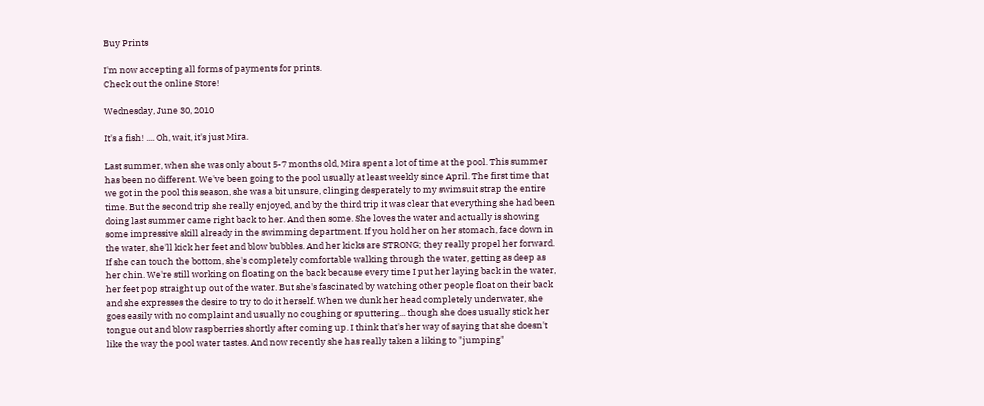Buy Prints

I'm now accepting all forms of payments for prints.
Check out the online Store!

Wednesday, June 30, 2010

It's a fish! .... Oh, wait, it's just Mira.

Last summer, when she was only about 5-7 months old, Mira spent a lot of time at the pool. This summer has been no different. We've been going to the pool usually at least weekly since April. The first time that we got in the pool this season, she was a bit unsure, clinging desperately to my swimsuit strap the entire time. But the second trip she really enjoyed, and by the third trip it was clear that everything she had been doing last summer came right back to her. And then some. She loves the water and actually is showing some impressive skill already in the swimming department. If you hold her on her stomach, face down in the water, she'll kick her feet and blow bubbles. And her kicks are STRONG; they really propel her forward. If she can touch the bottom, she's completely comfortable walking through the water, getting as deep as her chin. We're still working on floating on the back because every time I put her laying back in the water, her feet pop straight up out of the water. But she's fascinated by watching other people float on their back and she expresses the desire to try to do it herself. When we dunk her head completely underwater, she goes easily with no complaint and usually no coughing or sputtering... though she does usually stick her tongue out and blow raspberries shortly after coming up. I think that's her way of saying that she doesn't like the way the pool water tastes. And now recently she has really taken a liking to "jumping"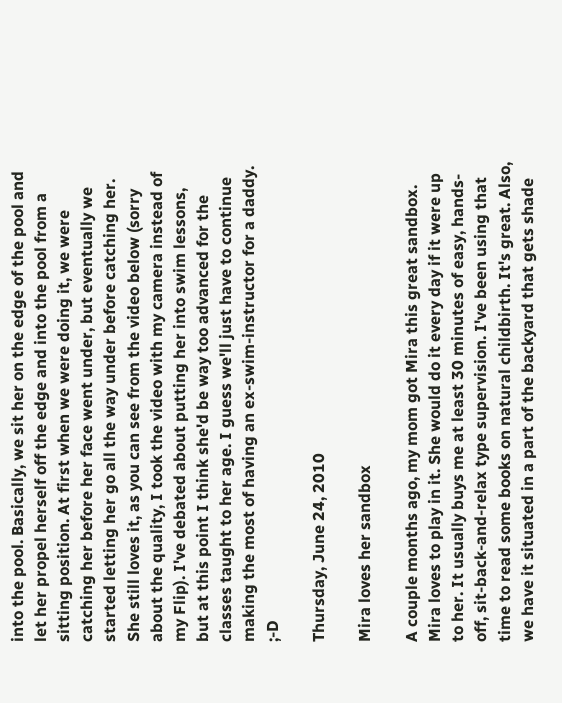into the pool. Basically, we sit her on the edge of the pool and let her propel herself off the edge and into the pool from a sitting position. At first when we were doing it, we were catching her before her face went under, but eventually we started letting her go all the way under before catching her. She still loves it, as you can see from the video below (sorry about the quality, I took the video with my camera instead of my Flip). I've debated about putting her into swim lessons, but at this point I think she'd be way too advanced for the classes taught to her age. I guess we'll just have to continue making the most of having an ex-swim-instructor for a daddy. ;-D

Thursday, June 24, 2010

Mira loves her sandbox

A couple months ago, my mom got Mira this great sandbox. Mira loves to play in it. She would do it every day if it were up to her. It usually buys me at least 30 minutes of easy, hands-off, sit-back-and-relax type supervision. I've been using that time to read some books on natural childbirth. It's great. Also, we have it situated in a part of the backyard that gets shade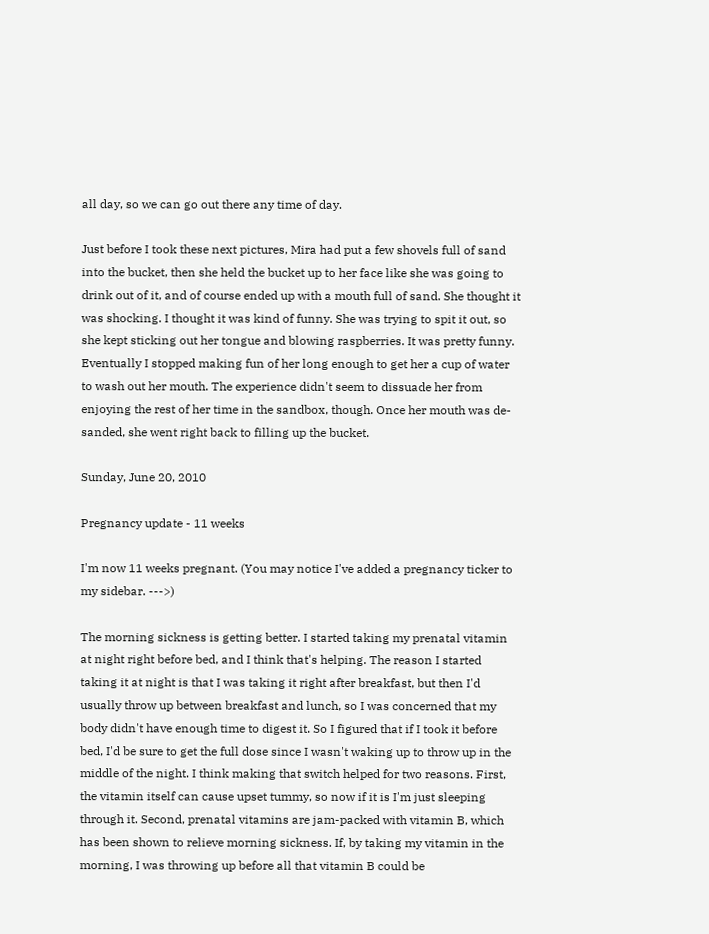all day, so we can go out there any time of day.

Just before I took these next pictures, Mira had put a few shovels full of sand into the bucket, then she held the bucket up to her face like she was going to drink out of it, and of course ended up with a mouth full of sand. She thought it was shocking. I thought it was kind of funny. She was trying to spit it out, so she kept sticking out her tongue and blowing raspberries. It was pretty funny. Eventually I stopped making fun of her long enough to get her a cup of water to wash out her mouth. The experience didn't seem to dissuade her from enjoying the rest of her time in the sandbox, though. Once her mouth was de-sanded, she went right back to filling up the bucket.

Sunday, June 20, 2010

Pregnancy update - 11 weeks

I'm now 11 weeks pregnant. (You may notice I've added a pregnancy ticker to my sidebar. --->)

The morning sickness is getting better. I started taking my prenatal vitamin at night right before bed, and I think that's helping. The reason I started taking it at night is that I was taking it right after breakfast, but then I'd usually throw up between breakfast and lunch, so I was concerned that my body didn't have enough time to digest it. So I figured that if I took it before bed, I'd be sure to get the full dose since I wasn't waking up to throw up in the middle of the night. I think making that switch helped for two reasons. First, the vitamin itself can cause upset tummy, so now if it is I'm just sleeping through it. Second, prenatal vitamins are jam-packed with vitamin B, which has been shown to relieve morning sickness. If, by taking my vitamin in the morning, I was throwing up before all that vitamin B could be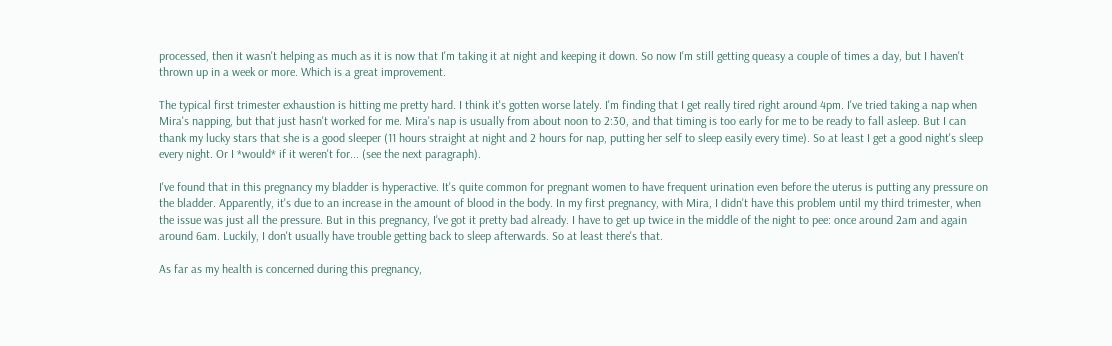processed, then it wasn't helping as much as it is now that I'm taking it at night and keeping it down. So now I'm still getting queasy a couple of times a day, but I haven't thrown up in a week or more. Which is a great improvement.

The typical first trimester exhaustion is hitting me pretty hard. I think it's gotten worse lately. I'm finding that I get really tired right around 4pm. I've tried taking a nap when Mira's napping, but that just hasn't worked for me. Mira's nap is usually from about noon to 2:30, and that timing is too early for me to be ready to fall asleep. But I can thank my lucky stars that she is a good sleeper (11 hours straight at night and 2 hours for nap, putting her self to sleep easily every time). So at least I get a good night's sleep every night. Or I *would* if it weren't for... (see the next paragraph).

I've found that in this pregnancy my bladder is hyperactive. It's quite common for pregnant women to have frequent urination even before the uterus is putting any pressure on the bladder. Apparently, it's due to an increase in the amount of blood in the body. In my first pregnancy, with Mira, I didn't have this problem until my third trimester, when the issue was just all the pressure. But in this pregnancy, I've got it pretty bad already. I have to get up twice in the middle of the night to pee: once around 2am and again around 6am. Luckily, I don't usually have trouble getting back to sleep afterwards. So at least there's that.

As far as my health is concerned during this pregnancy,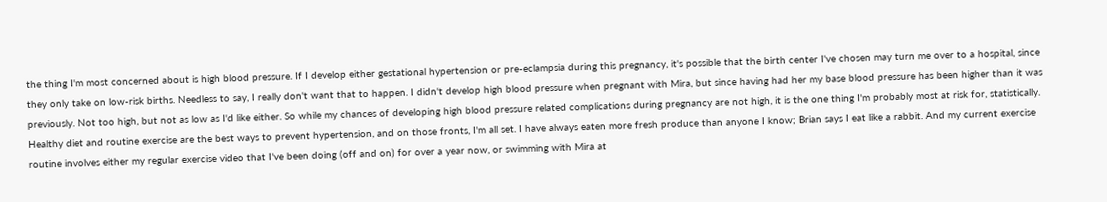the thing I'm most concerned about is high blood pressure. If I develop either gestational hypertension or pre-eclampsia during this pregnancy, it's possible that the birth center I've chosen may turn me over to a hospital, since they only take on low-risk births. Needless to say, I really don't want that to happen. I didn't develop high blood pressure when pregnant with Mira, but since having had her my base blood pressure has been higher than it was previously. Not too high, but not as low as I'd like either. So while my chances of developing high blood pressure related complications during pregnancy are not high, it is the one thing I'm probably most at risk for, statistically. Healthy diet and routine exercise are the best ways to prevent hypertension, and on those fronts, I'm all set. I have always eaten more fresh produce than anyone I know; Brian says I eat like a rabbit. And my current exercise routine involves either my regular exercise video that I've been doing (off and on) for over a year now, or swimming with Mira at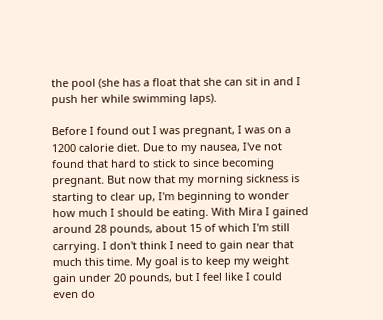the pool (she has a float that she can sit in and I push her while swimming laps).

Before I found out I was pregnant, I was on a 1200 calorie diet. Due to my nausea, I've not found that hard to stick to since becoming pregnant. But now that my morning sickness is starting to clear up, I'm beginning to wonder how much I should be eating. With Mira I gained around 28 pounds, about 15 of which I'm still carrying. I don't think I need to gain near that much this time. My goal is to keep my weight gain under 20 pounds, but I feel like I could even do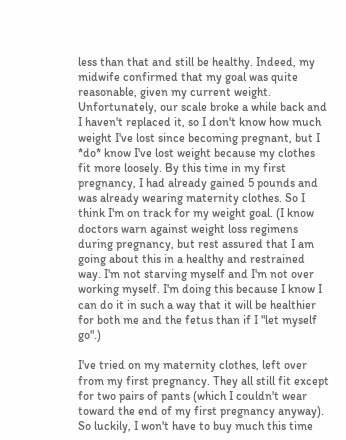less than that and still be healthy. Indeed, my midwife confirmed that my goal was quite reasonable, given my current weight. Unfortunately, our scale broke a while back and I haven't replaced it, so I don't know how much weight I've lost since becoming pregnant, but I *do* know I've lost weight because my clothes fit more loosely. By this time in my first pregnancy, I had already gained 5 pounds and was already wearing maternity clothes. So I think I'm on track for my weight goal. (I know doctors warn against weight loss regimens during pregnancy, but rest assured that I am going about this in a healthy and restrained way. I'm not starving myself and I'm not over working myself. I'm doing this because I know I can do it in such a way that it will be healthier for both me and the fetus than if I "let myself go".)

I've tried on my maternity clothes, left over from my first pregnancy. They all still fit except for two pairs of pants (which I couldn't wear toward the end of my first pregnancy anyway). So luckily, I won't have to buy much this time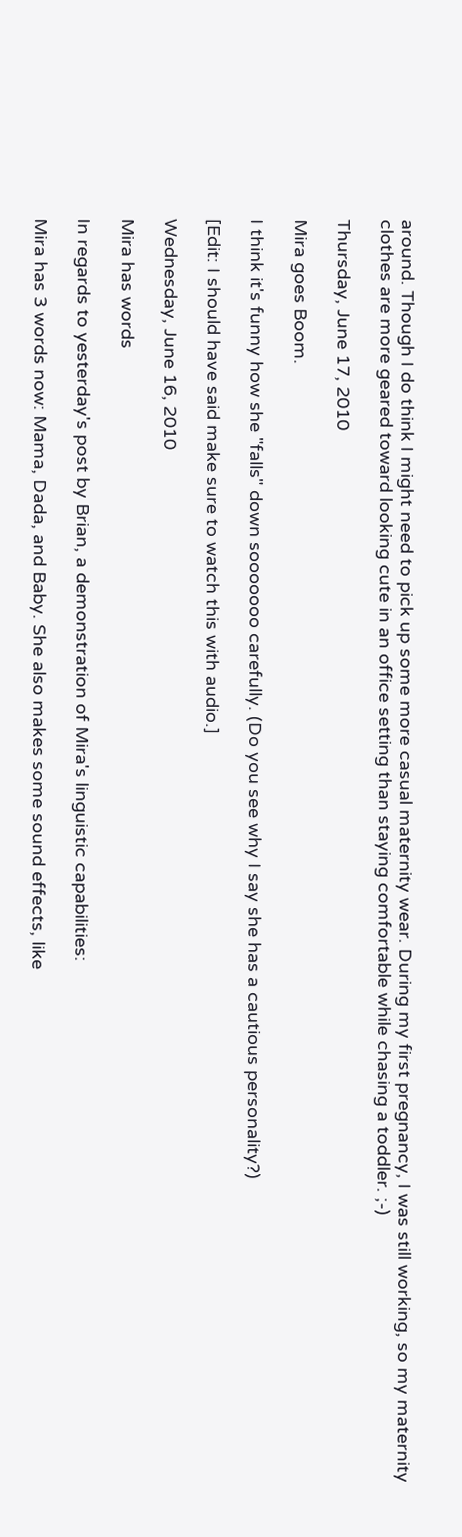around. Though I do think I might need to pick up some more casual maternity wear. During my first pregnancy, I was still working, so my maternity clothes are more geared toward looking cute in an office setting than staying comfortable while chasing a toddler. ;-)

Thursday, June 17, 2010

Mira goes Boom.

I think it's funny how she "falls" down sooooooo carefully. (Do you see why I say she has a cautious personality?)

[Edit: I should have said make sure to watch this with audio.]

Wednesday, June 16, 2010

Mira has words

In regards to yesterday's post by Brian, a demonstration of Mira's linguistic capabilities:

Mira has 3 words now: Mama, Dada, and Baby. She also makes some sound effects, like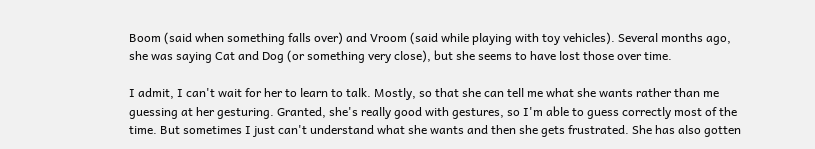Boom (said when something falls over) and Vroom (said while playing with toy vehicles). Several months ago, she was saying Cat and Dog (or something very close), but she seems to have lost those over time.

I admit, I can't wait for her to learn to talk. Mostly, so that she can tell me what she wants rather than me guessing at her gesturing. Granted, she's really good with gestures, so I'm able to guess correctly most of the time. But sometimes I just can't understand what she wants and then she gets frustrated. She has also gotten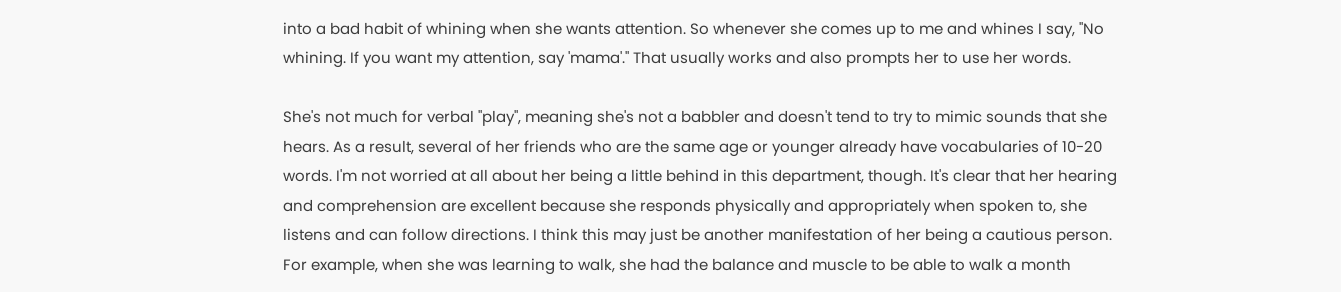into a bad habit of whining when she wants attention. So whenever she comes up to me and whines I say, "No whining. If you want my attention, say 'mama'." That usually works and also prompts her to use her words.

She's not much for verbal "play", meaning she's not a babbler and doesn't tend to try to mimic sounds that she hears. As a result, several of her friends who are the same age or younger already have vocabularies of 10-20 words. I'm not worried at all about her being a little behind in this department, though. It's clear that her hearing and comprehension are excellent because she responds physically and appropriately when spoken to, she listens and can follow directions. I think this may just be another manifestation of her being a cautious person. For example, when she was learning to walk, she had the balance and muscle to be able to walk a month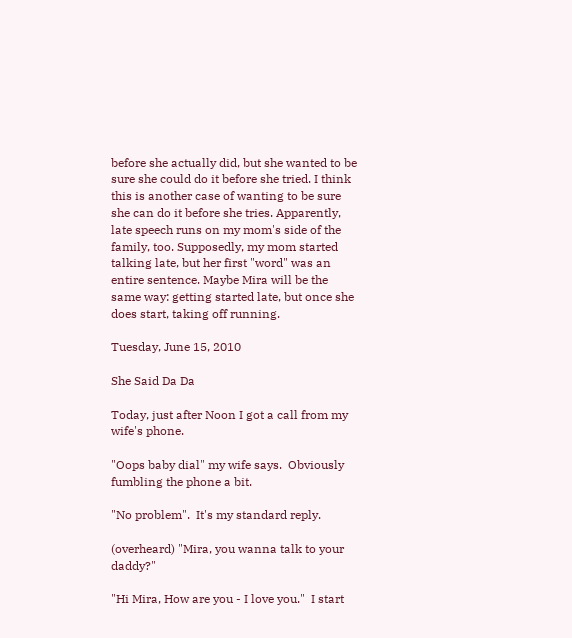before she actually did, but she wanted to be sure she could do it before she tried. I think this is another case of wanting to be sure she can do it before she tries. Apparently, late speech runs on my mom's side of the family, too. Supposedly, my mom started talking late, but her first "word" was an entire sentence. Maybe Mira will be the same way: getting started late, but once she does start, taking off running.

Tuesday, June 15, 2010

She Said Da Da

Today, just after Noon I got a call from my wife's phone.

"Oops baby dial" my wife says.  Obviously fumbling the phone a bit.

"No problem".  It's my standard reply.

(overheard) "Mira, you wanna talk to your daddy?"

"Hi Mira, How are you - I love you."  I start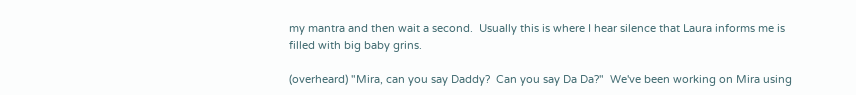my mantra and then wait a second.  Usually this is where I hear silence that Laura informs me is filled with big baby grins.

(overheard) "Mira, can you say Daddy?  Can you say Da Da?"  We've been working on Mira using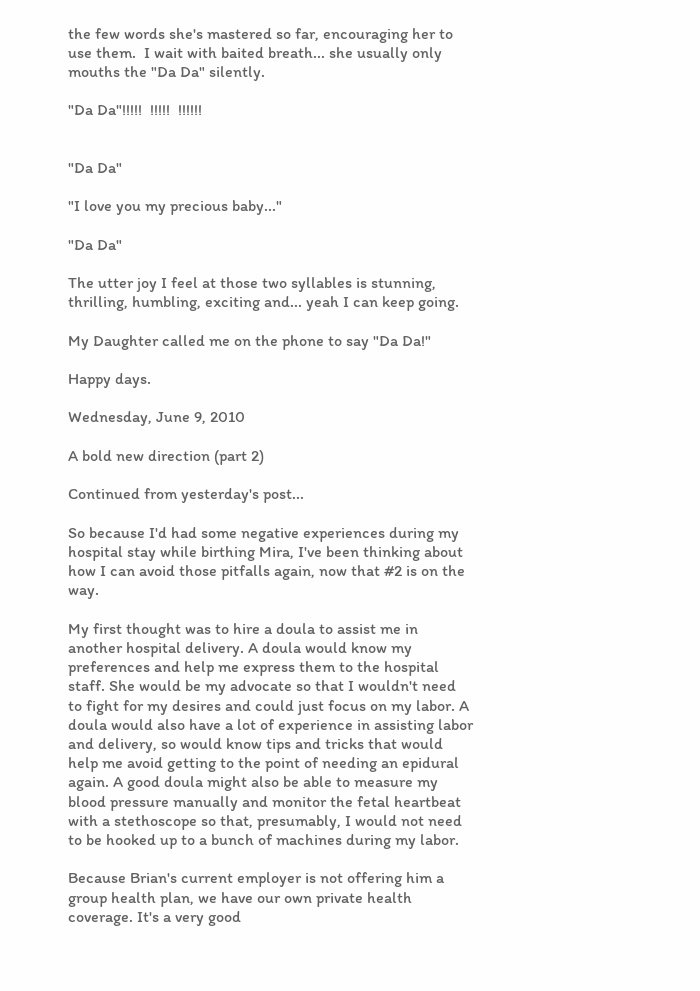the few words she's mastered so far, encouraging her to use them.  I wait with baited breath... she usually only mouths the "Da Da" silently.

"Da Da"!!!!!  !!!!!  !!!!!!


"Da Da"

"I love you my precious baby..."

"Da Da"

The utter joy I feel at those two syllables is stunning, thrilling, humbling, exciting and... yeah I can keep going.

My Daughter called me on the phone to say "Da Da!"

Happy days.

Wednesday, June 9, 2010

A bold new direction (part 2)

Continued from yesterday's post...

So because I'd had some negative experiences during my hospital stay while birthing Mira, I've been thinking about how I can avoid those pitfalls again, now that #2 is on the way.

My first thought was to hire a doula to assist me in another hospital delivery. A doula would know my preferences and help me express them to the hospital staff. She would be my advocate so that I wouldn't need to fight for my desires and could just focus on my labor. A doula would also have a lot of experience in assisting labor and delivery, so would know tips and tricks that would help me avoid getting to the point of needing an epidural again. A good doula might also be able to measure my blood pressure manually and monitor the fetal heartbeat with a stethoscope so that, presumably, I would not need to be hooked up to a bunch of machines during my labor.

Because Brian's current employer is not offering him a group health plan, we have our own private health coverage. It's a very good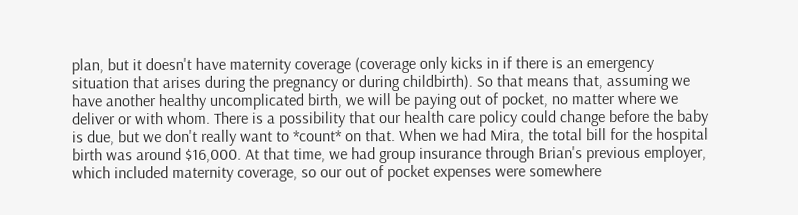plan, but it doesn't have maternity coverage (coverage only kicks in if there is an emergency situation that arises during the pregnancy or during childbirth). So that means that, assuming we have another healthy uncomplicated birth, we will be paying out of pocket, no matter where we deliver or with whom. There is a possibility that our health care policy could change before the baby is due, but we don't really want to *count* on that. When we had Mira, the total bill for the hospital birth was around $16,000. At that time, we had group insurance through Brian's previous employer, which included maternity coverage, so our out of pocket expenses were somewhere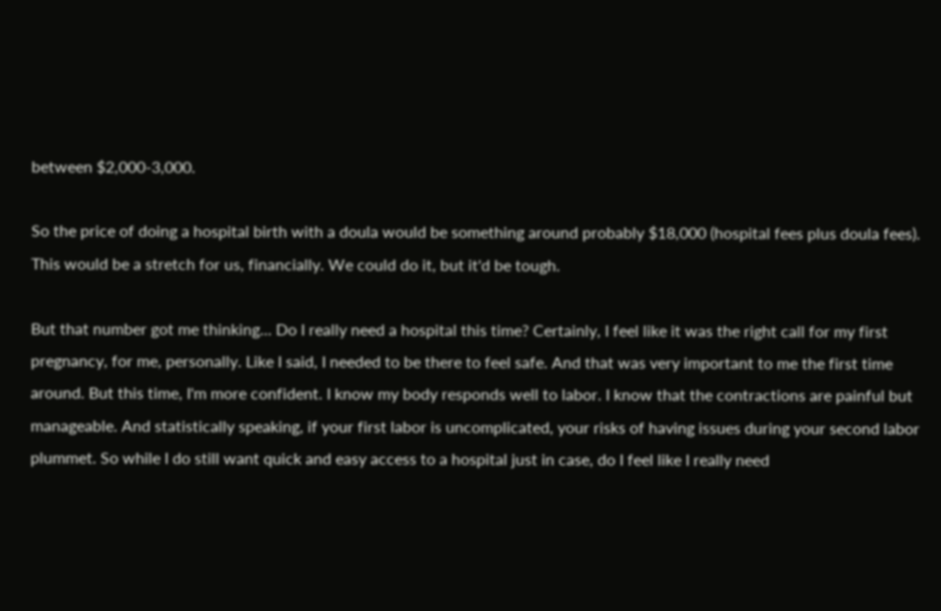between $2,000-3,000.

So the price of doing a hospital birth with a doula would be something around probably $18,000 (hospital fees plus doula fees). This would be a stretch for us, financially. We could do it, but it'd be tough.

But that number got me thinking... Do I really need a hospital this time? Certainly, I feel like it was the right call for my first pregnancy, for me, personally. Like I said, I needed to be there to feel safe. And that was very important to me the first time around. But this time, I'm more confident. I know my body responds well to labor. I know that the contractions are painful but manageable. And statistically speaking, if your first labor is uncomplicated, your risks of having issues during your second labor plummet. So while I do still want quick and easy access to a hospital just in case, do I feel like I really need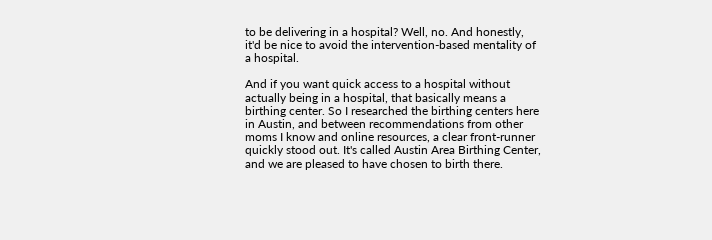to be delivering in a hospital? Well, no. And honestly, it'd be nice to avoid the intervention-based mentality of a hospital.

And if you want quick access to a hospital without actually being in a hospital, that basically means a birthing center. So I researched the birthing centers here in Austin, and between recommendations from other moms I know and online resources, a clear front-runner quickly stood out. It's called Austin Area Birthing Center, and we are pleased to have chosen to birth there.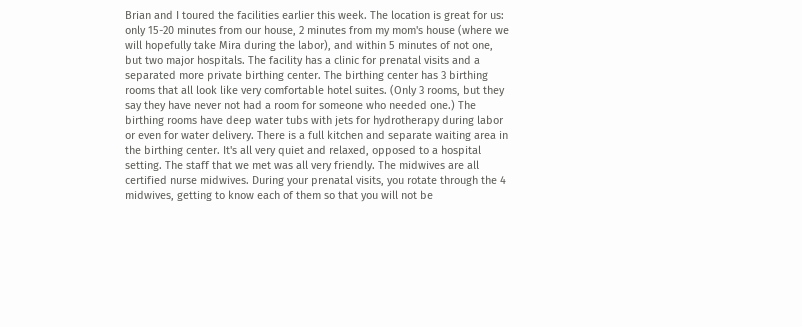Brian and I toured the facilities earlier this week. The location is great for us: only 15-20 minutes from our house, 2 minutes from my mom's house (where we will hopefully take Mira during the labor), and within 5 minutes of not one, but two major hospitals. The facility has a clinic for prenatal visits and a separated more private birthing center. The birthing center has 3 birthing rooms that all look like very comfortable hotel suites. (Only 3 rooms, but they say they have never not had a room for someone who needed one.) The birthing rooms have deep water tubs with jets for hydrotherapy during labor or even for water delivery. There is a full kitchen and separate waiting area in the birthing center. It's all very quiet and relaxed, opposed to a hospital setting. The staff that we met was all very friendly. The midwives are all certified nurse midwives. During your prenatal visits, you rotate through the 4 midwives, getting to know each of them so that you will not be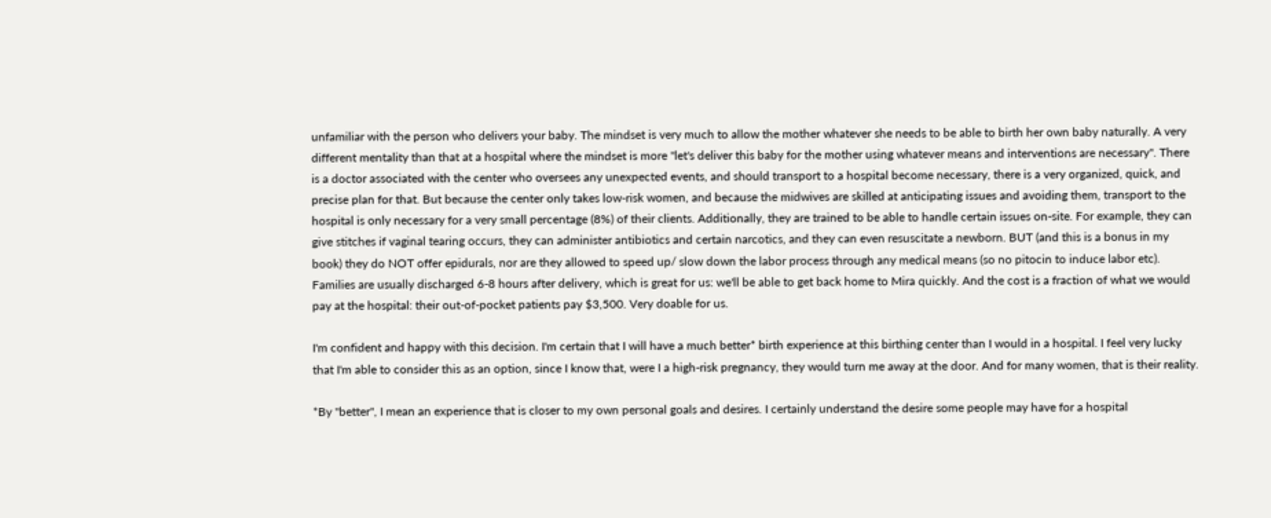unfamiliar with the person who delivers your baby. The mindset is very much to allow the mother whatever she needs to be able to birth her own baby naturally. A very different mentality than that at a hospital where the mindset is more "let's deliver this baby for the mother using whatever means and interventions are necessary". There is a doctor associated with the center who oversees any unexpected events, and should transport to a hospital become necessary, there is a very organized, quick, and precise plan for that. But because the center only takes low-risk women, and because the midwives are skilled at anticipating issues and avoiding them, transport to the hospital is only necessary for a very small percentage (8%) of their clients. Additionally, they are trained to be able to handle certain issues on-site. For example, they can give stitches if vaginal tearing occurs, they can administer antibiotics and certain narcotics, and they can even resuscitate a newborn. BUT (and this is a bonus in my book) they do NOT offer epidurals, nor are they allowed to speed up/ slow down the labor process through any medical means (so no pitocin to induce labor etc). Families are usually discharged 6-8 hours after delivery, which is great for us: we'll be able to get back home to Mira quickly. And the cost is a fraction of what we would pay at the hospital: their out-of-pocket patients pay $3,500. Very doable for us.

I'm confident and happy with this decision. I'm certain that I will have a much better* birth experience at this birthing center than I would in a hospital. I feel very lucky that I'm able to consider this as an option, since I know that, were I a high-risk pregnancy, they would turn me away at the door. And for many women, that is their reality.

*By "better", I mean an experience that is closer to my own personal goals and desires. I certainly understand the desire some people may have for a hospital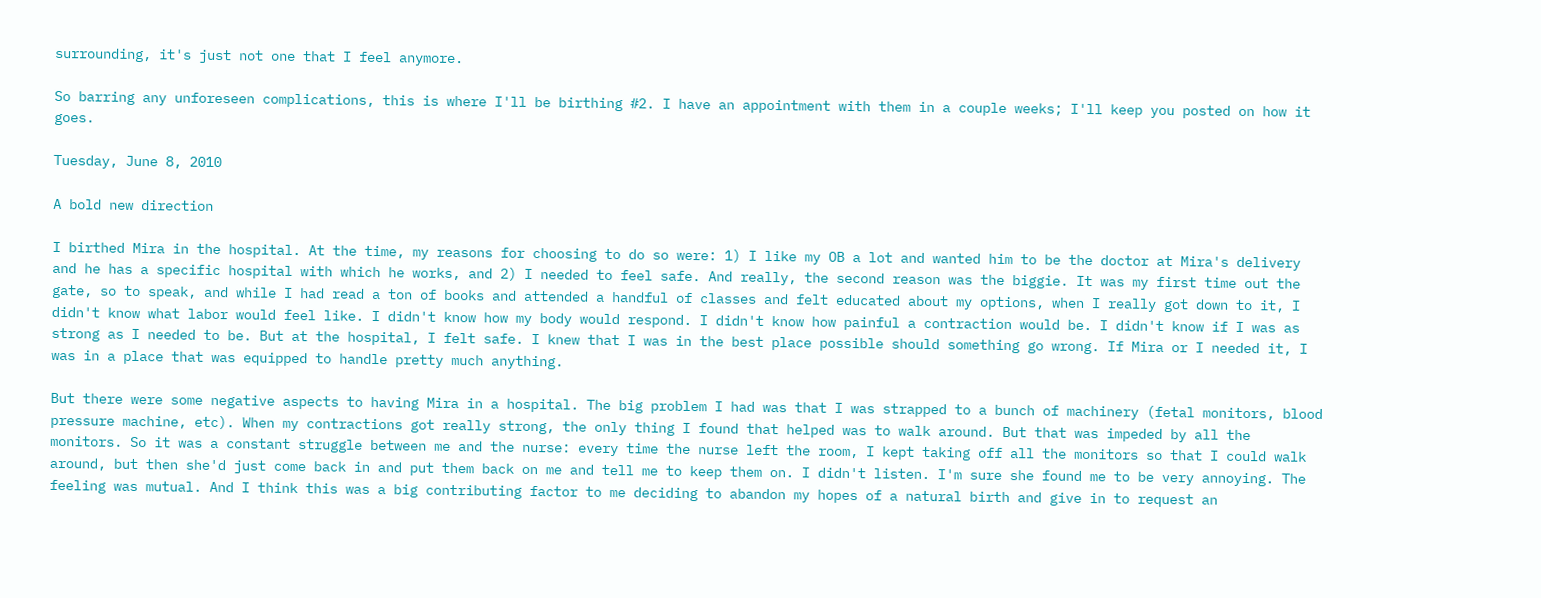surrounding, it's just not one that I feel anymore.

So barring any unforeseen complications, this is where I'll be birthing #2. I have an appointment with them in a couple weeks; I'll keep you posted on how it goes.

Tuesday, June 8, 2010

A bold new direction

I birthed Mira in the hospital. At the time, my reasons for choosing to do so were: 1) I like my OB a lot and wanted him to be the doctor at Mira's delivery and he has a specific hospital with which he works, and 2) I needed to feel safe. And really, the second reason was the biggie. It was my first time out the gate, so to speak, and while I had read a ton of books and attended a handful of classes and felt educated about my options, when I really got down to it, I didn't know what labor would feel like. I didn't know how my body would respond. I didn't know how painful a contraction would be. I didn't know if I was as strong as I needed to be. But at the hospital, I felt safe. I knew that I was in the best place possible should something go wrong. If Mira or I needed it, I was in a place that was equipped to handle pretty much anything.

But there were some negative aspects to having Mira in a hospital. The big problem I had was that I was strapped to a bunch of machinery (fetal monitors, blood pressure machine, etc). When my contractions got really strong, the only thing I found that helped was to walk around. But that was impeded by all the monitors. So it was a constant struggle between me and the nurse: every time the nurse left the room, I kept taking off all the monitors so that I could walk around, but then she'd just come back in and put them back on me and tell me to keep them on. I didn't listen. I'm sure she found me to be very annoying. The feeling was mutual. And I think this was a big contributing factor to me deciding to abandon my hopes of a natural birth and give in to request an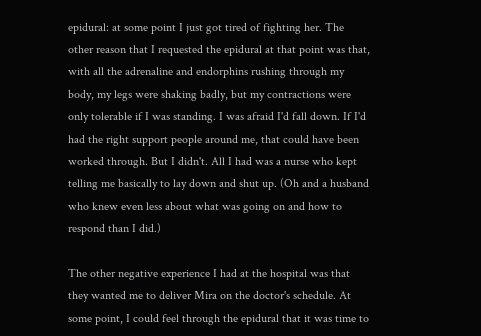epidural: at some point I just got tired of fighting her. The other reason that I requested the epidural at that point was that, with all the adrenaline and endorphins rushing through my body, my legs were shaking badly, but my contractions were only tolerable if I was standing. I was afraid I'd fall down. If I'd had the right support people around me, that could have been worked through. But I didn't. All I had was a nurse who kept telling me basically to lay down and shut up. (Oh and a husband who knew even less about what was going on and how to respond than I did.)

The other negative experience I had at the hospital was that they wanted me to deliver Mira on the doctor's schedule. At some point, I could feel through the epidural that it was time to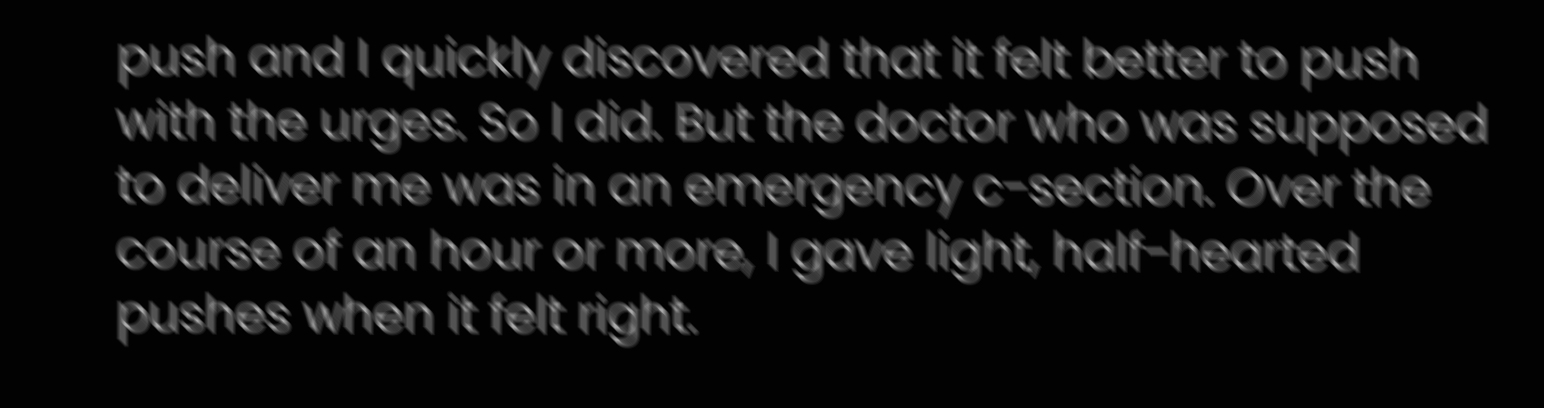push and I quickly discovered that it felt better to push with the urges. So I did. But the doctor who was supposed to deliver me was in an emergency c-section. Over the course of an hour or more, I gave light, half-hearted pushes when it felt right.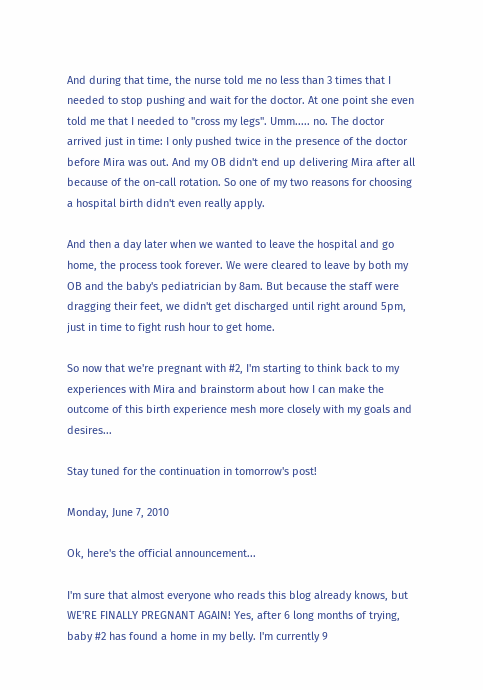And during that time, the nurse told me no less than 3 times that I needed to stop pushing and wait for the doctor. At one point she even told me that I needed to "cross my legs". Umm..... no. The doctor arrived just in time: I only pushed twice in the presence of the doctor before Mira was out. And my OB didn't end up delivering Mira after all because of the on-call rotation. So one of my two reasons for choosing a hospital birth didn't even really apply.

And then a day later when we wanted to leave the hospital and go home, the process took forever. We were cleared to leave by both my OB and the baby's pediatrician by 8am. But because the staff were dragging their feet, we didn't get discharged until right around 5pm, just in time to fight rush hour to get home.

So now that we're pregnant with #2, I'm starting to think back to my experiences with Mira and brainstorm about how I can make the outcome of this birth experience mesh more closely with my goals and desires...

Stay tuned for the continuation in tomorrow's post!

Monday, June 7, 2010

Ok, here's the official announcement...

I'm sure that almost everyone who reads this blog already knows, but WE'RE FINALLY PREGNANT AGAIN! Yes, after 6 long months of trying, baby #2 has found a home in my belly. I'm currently 9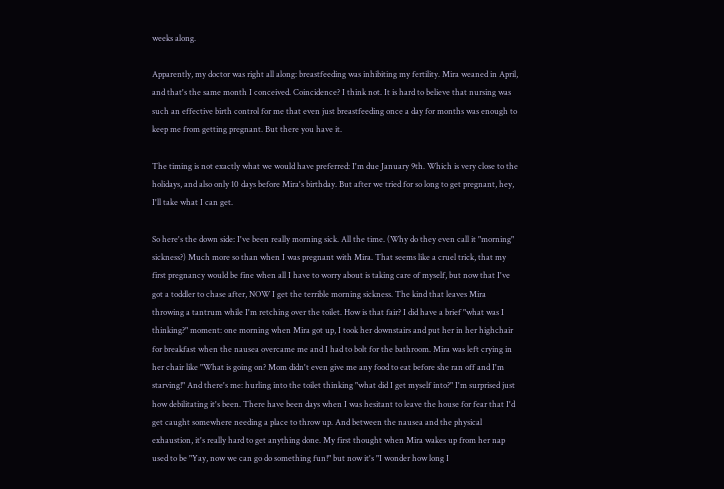weeks along.

Apparently, my doctor was right all along: breastfeeding was inhibiting my fertility. Mira weaned in April, and that's the same month I conceived. Coincidence? I think not. It is hard to believe that nursing was such an effective birth control for me that even just breastfeeding once a day for months was enough to keep me from getting pregnant. But there you have it.

The timing is not exactly what we would have preferred: I'm due January 9th. Which is very close to the holidays, and also only 10 days before Mira's birthday. But after we tried for so long to get pregnant, hey, I'll take what I can get.

So here's the down side: I've been really morning sick. All the time. (Why do they even call it "morning" sickness?) Much more so than when I was pregnant with Mira. That seems like a cruel trick, that my first pregnancy would be fine when all I have to worry about is taking care of myself, but now that I've got a toddler to chase after, NOW I get the terrible morning sickness. The kind that leaves Mira throwing a tantrum while I'm retching over the toilet. How is that fair? I did have a brief "what was I thinking?" moment: one morning when Mira got up, I took her downstairs and put her in her highchair for breakfast when the nausea overcame me and I had to bolt for the bathroom. Mira was left crying in her chair like "What is going on? Mom didn't even give me any food to eat before she ran off and I'm starving!" And there's me: hurling into the toilet thinking "what did I get myself into?" I'm surprised just how debilitating it's been. There have been days when I was hesitant to leave the house for fear that I'd get caught somewhere needing a place to throw up. And between the nausea and the physical exhaustion, it's really hard to get anything done. My first thought when Mira wakes up from her nap used to be "Yay, now we can go do something fun!" but now it's "I wonder how long I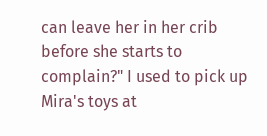can leave her in her crib before she starts to complain?" I used to pick up Mira's toys at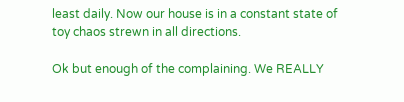least daily. Now our house is in a constant state of toy chaos strewn in all directions.

Ok but enough of the complaining. We REALLY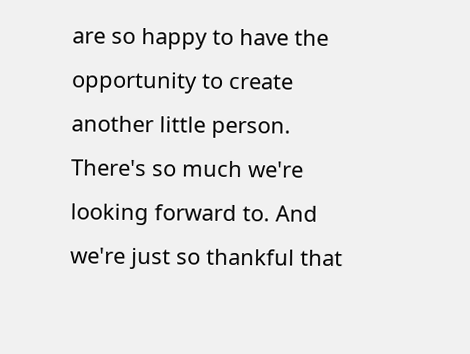are so happy to have the opportunity to create another little person. There's so much we're looking forward to. And we're just so thankful that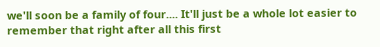we'll soon be a family of four.... It'll just be a whole lot easier to remember that right after all this first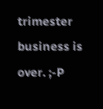trimester business is over. ;-P